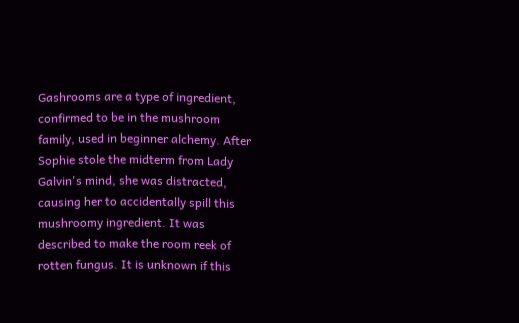Gashrooms are a type of ingredient, confirmed to be in the mushroom family, used in beginner alchemy. After Sophie stole the midterm from Lady Galvin's mind, she was distracted, causing her to accidentally spill this mushroomy ingredient. It was described to make the room reek of rotten fungus. It is unknown if this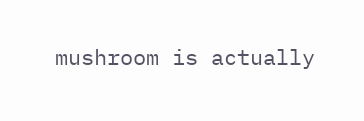mushroom is actually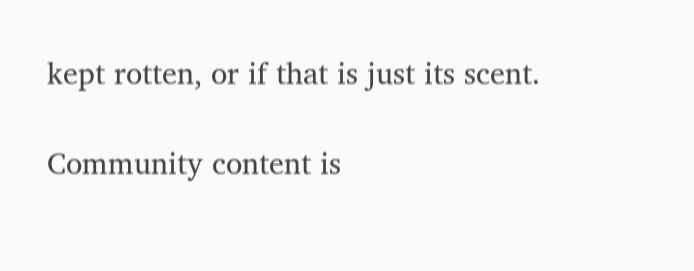kept rotten, or if that is just its scent.

Community content is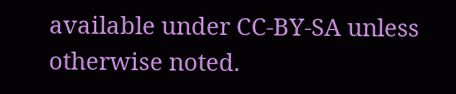available under CC-BY-SA unless otherwise noted.